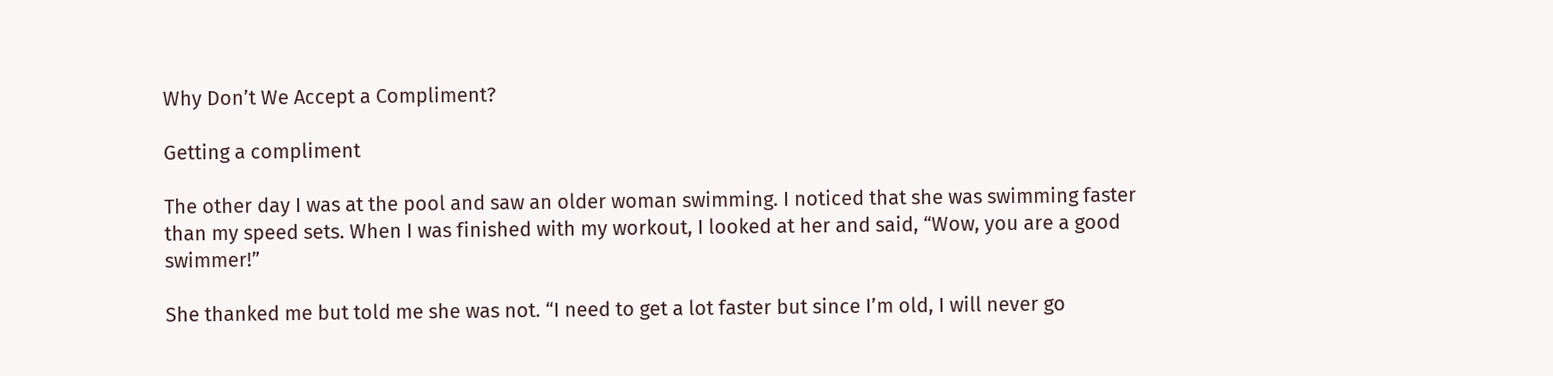Why Don’t We Accept a Compliment?

Getting a compliment

The other day I was at the pool and saw an older woman swimming. I noticed that she was swimming faster than my speed sets. When I was finished with my workout, I looked at her and said, “Wow, you are a good swimmer!”

She thanked me but told me she was not. “I need to get a lot faster but since I’m old, I will never go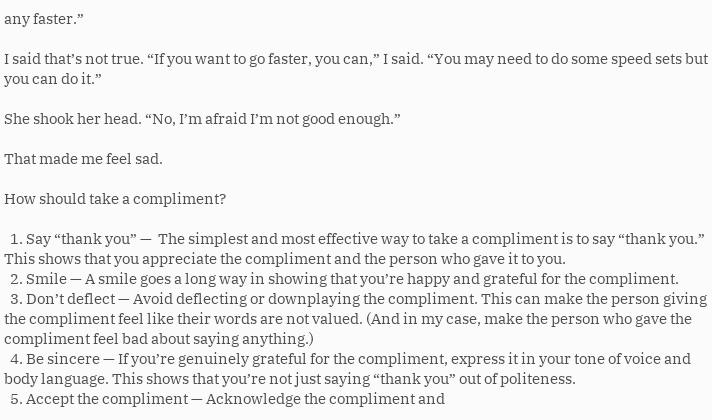any faster.”

I said that’s not true. “If you want to go faster, you can,” I said. “You may need to do some speed sets but you can do it.”

She shook her head. “No, I’m afraid I’m not good enough.”

That made me feel sad.

How should take a compliment?

  1. Say “thank you” —  The simplest and most effective way to take a compliment is to say “thank you.” This shows that you appreciate the compliment and the person who gave it to you.
  2. Smile — A smile goes a long way in showing that you’re happy and grateful for the compliment.
  3. Don’t deflect — Avoid deflecting or downplaying the compliment. This can make the person giving the compliment feel like their words are not valued. (And in my case, make the person who gave the compliment feel bad about saying anything.)
  4. Be sincere — If you’re genuinely grateful for the compliment, express it in your tone of voice and body language. This shows that you’re not just saying “thank you” out of politeness.
  5. Accept the compliment — Acknowledge the compliment and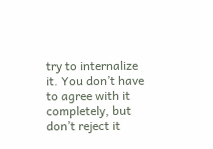try to internalize it. You don’t have to agree with it completely, but don’t reject it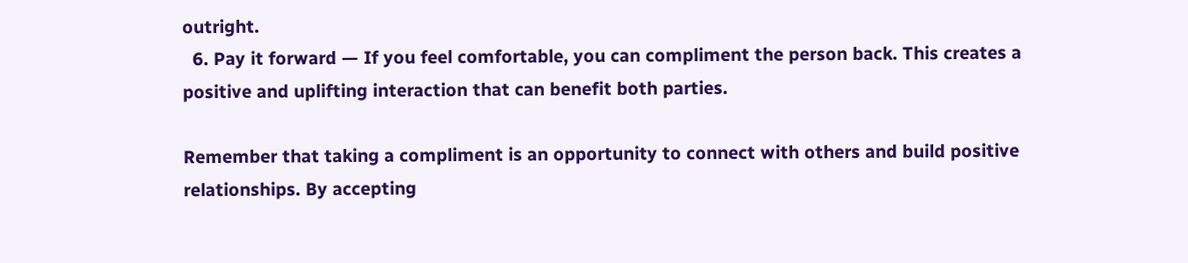outright.
  6. Pay it forward — If you feel comfortable, you can compliment the person back. This creates a positive and uplifting interaction that can benefit both parties.

Remember that taking a compliment is an opportunity to connect with others and build positive relationships. By accepting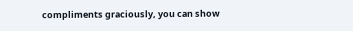compliments graciously, you can show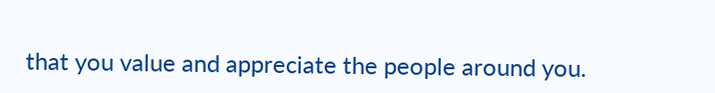that you value and appreciate the people around you.